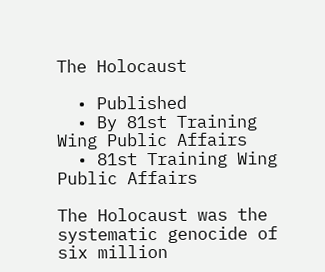The Holocaust

  • Published
  • By 81st Training Wing Public Affairs
  • 81st Training Wing Public Affairs

The Holocaust was the systematic genocide of six million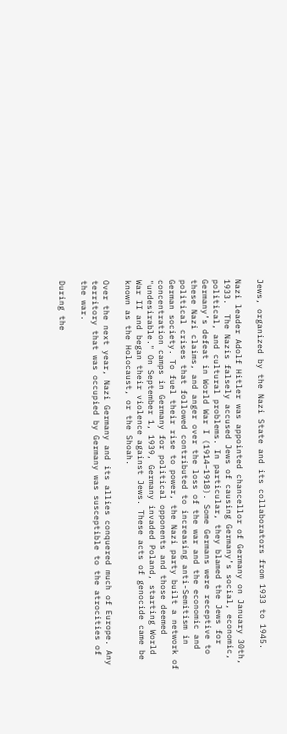Jews, organized by the Nazi State and its collaborators from 1933 to 1945.

Nazi leader Adolf Hitler was appointed chancellor of Germany on January 30th, 1933.  The Nazis falsely accused Jews of causing Germany’s social, economic, political, and cultural problems. In particular, they blamed the Jews for Germany’s defeat in World War I (1914–1918). Some Germans were receptive to these Nazi claims, and anger over the loss of the war and the economic and political crises that followed contributed to increasing anti-Semitism in German society. To fuel their rise to power, the Nazi party built a network of concentration camps in Germany for political opponents and those deemed "undesirable." On September 1, 1939, Germany invaded Poland, starting World War II and began their violence against Jews. These acts of genocide came be known as the Holocaust, or the Shoah.

Over the next year, Nazi Germany and its allies conquered much of Europe. Any territory that was occupied by Germany was susceptible to the atrocities of the war.

During the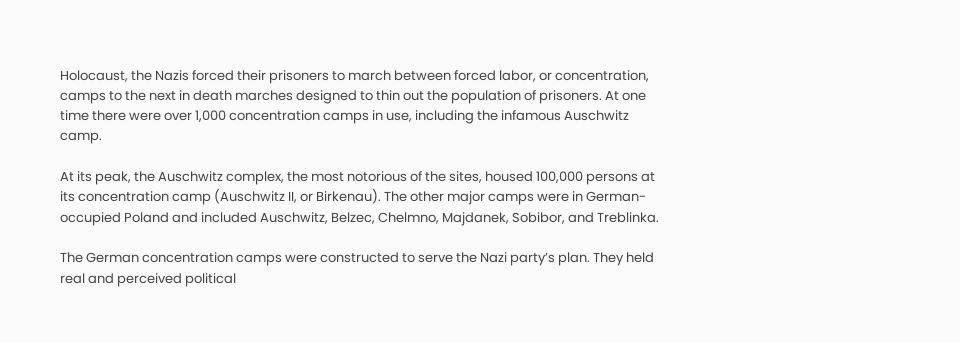Holocaust, the Nazis forced their prisoners to march between forced labor, or concentration, camps to the next in death marches designed to thin out the population of prisoners. At one time there were over 1,000 concentration camps in use, including the infamous Auschwitz camp.

At its peak, the Auschwitz complex, the most notorious of the sites, housed 100,000 persons at its concentration camp (Auschwitz II, or Birkenau). The other major camps were in German-occupied Poland and included Auschwitz, Belzec, Chelmno, Majdanek, Sobibor, and Treblinka.

The German concentration camps were constructed to serve the Nazi party’s plan. They held real and perceived political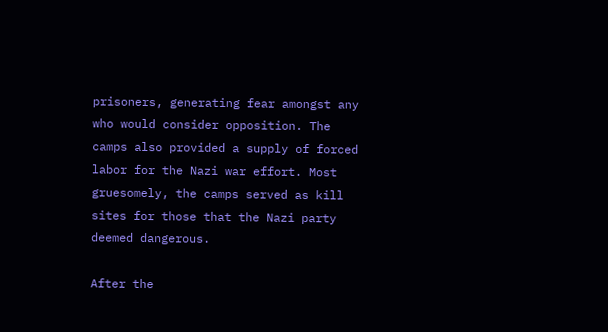prisoners, generating fear amongst any who would consider opposition. The camps also provided a supply of forced labor for the Nazi war effort. Most gruesomely, the camps served as kill sites for those that the Nazi party deemed dangerous.

After the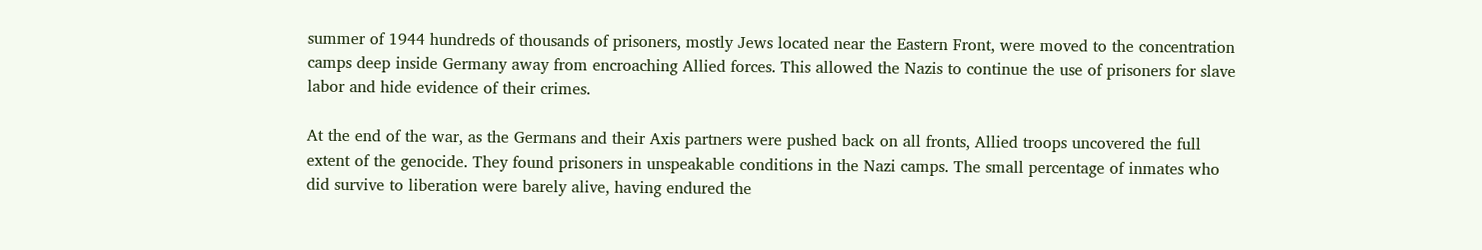summer of 1944 hundreds of thousands of prisoners, mostly Jews located near the Eastern Front, were moved to the concentration camps deep inside Germany away from encroaching Allied forces. This allowed the Nazis to continue the use of prisoners for slave labor and hide evidence of their crimes.

At the end of the war, as the Germans and their Axis partners were pushed back on all fronts, Allied troops uncovered the full extent of the genocide. They found prisoners in unspeakable conditions in the Nazi camps. The small percentage of inmates who did survive to liberation were barely alive, having endured the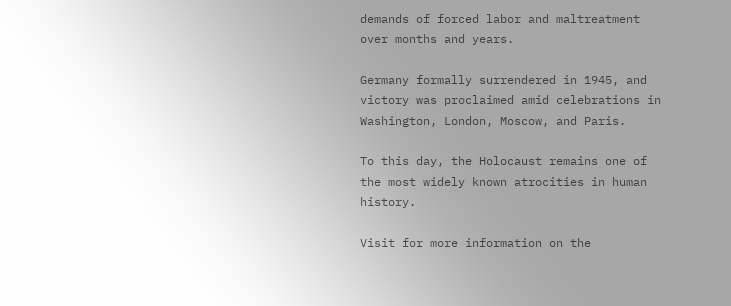demands of forced labor and maltreatment over months and years.

Germany formally surrendered in 1945, and victory was proclaimed amid celebrations in Washington, London, Moscow, and Paris.

To this day, the Holocaust remains one of the most widely known atrocities in human history.

Visit for more information on the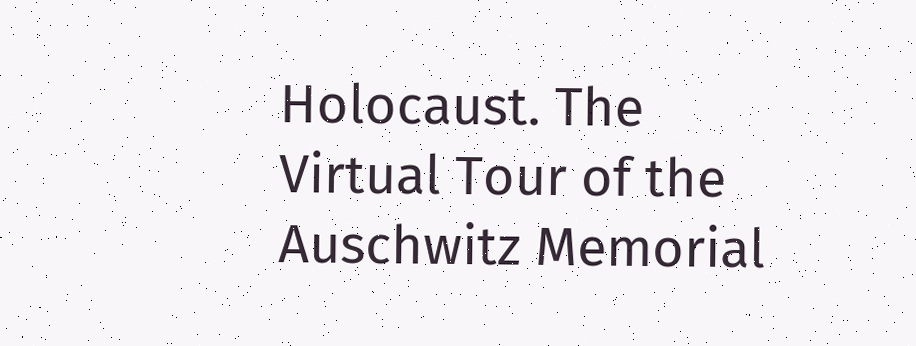Holocaust. The Virtual Tour of the Auschwitz Memorial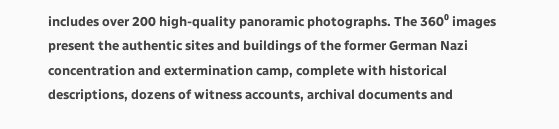includes over 200 high-quality panoramic photographs. The 360⁰ images present the authentic sites and buildings of the former German Nazi concentration and extermination camp, complete with historical descriptions, dozens of witness accounts, archival documents and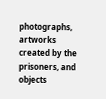photographs, artworks created by the prisoners, and objects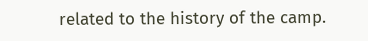related to the history of the camp.